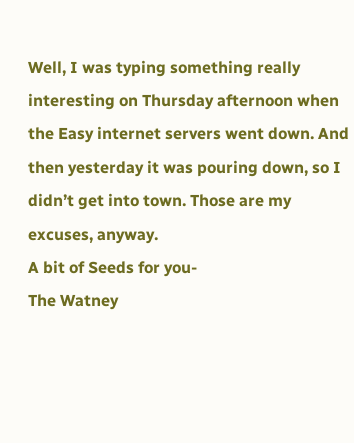Well, I was typing something really interesting on Thursday afternoon when the Easy internet servers went down. And then yesterday it was pouring down, so I didn’t get into town. Those are my excuses, anyway.
A bit of Seeds for you-
The Watney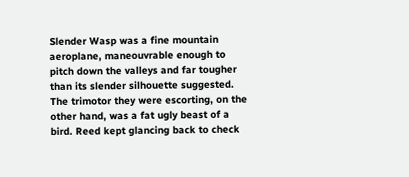Slender Wasp was a fine mountain aeroplane, maneouvrable enough to pitch down the valleys and far tougher than its slender silhouette suggested. The trimotor they were escorting, on the other hand, was a fat ugly beast of a bird. Reed kept glancing back to check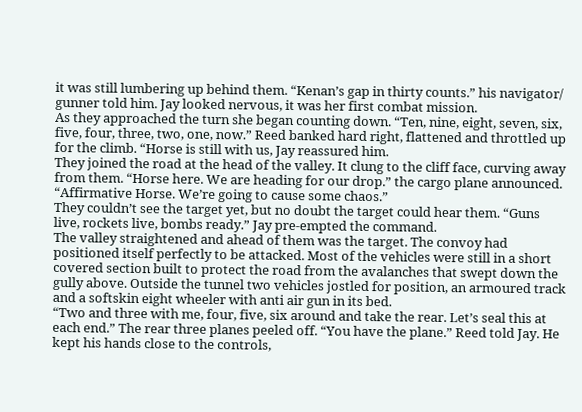it was still lumbering up behind them. “Kenan’s gap in thirty counts.” his navigator/ gunner told him. Jay looked nervous, it was her first combat mission.
As they approached the turn she began counting down. “Ten, nine, eight, seven, six, five, four, three, two, one, now.” Reed banked hard right, flattened and throttled up for the climb. “Horse is still with us, Jay reassured him.
They joined the road at the head of the valley. It clung to the cliff face, curving away from them. “Horse here. We are heading for our drop.” the cargo plane announced.
“Affirmative Horse. We’re going to cause some chaos.”
They couldn’t see the target yet, but no doubt the target could hear them. “Guns live, rockets live, bombs ready.” Jay pre-empted the command.
The valley straightened and ahead of them was the target. The convoy had positioned itself perfectly to be attacked. Most of the vehicles were still in a short covered section built to protect the road from the avalanches that swept down the gully above. Outside the tunnel two vehicles jostled for position, an armoured track and a softskin eight wheeler with anti air gun in its bed.
“Two and three with me, four, five, six around and take the rear. Let’s seal this at each end.” The rear three planes peeled off. “You have the plane.” Reed told Jay. He kept his hands close to the controls,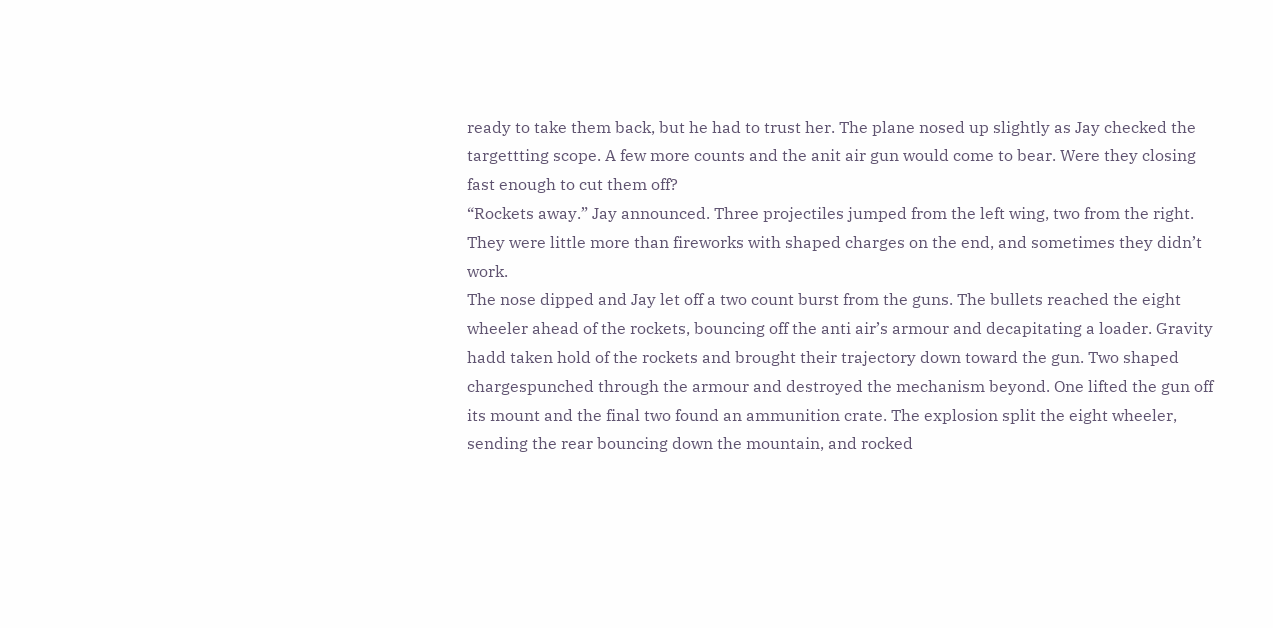ready to take them back, but he had to trust her. The plane nosed up slightly as Jay checked the targettting scope. A few more counts and the anit air gun would come to bear. Were they closing fast enough to cut them off?
“Rockets away.” Jay announced. Three projectiles jumped from the left wing, two from the right. They were little more than fireworks with shaped charges on the end, and sometimes they didn’t work.
The nose dipped and Jay let off a two count burst from the guns. The bullets reached the eight wheeler ahead of the rockets, bouncing off the anti air’s armour and decapitating a loader. Gravity hadd taken hold of the rockets and brought their trajectory down toward the gun. Two shaped chargespunched through the armour and destroyed the mechanism beyond. One lifted the gun off its mount and the final two found an ammunition crate. The explosion split the eight wheeler, sending the rear bouncing down the mountain, and rocked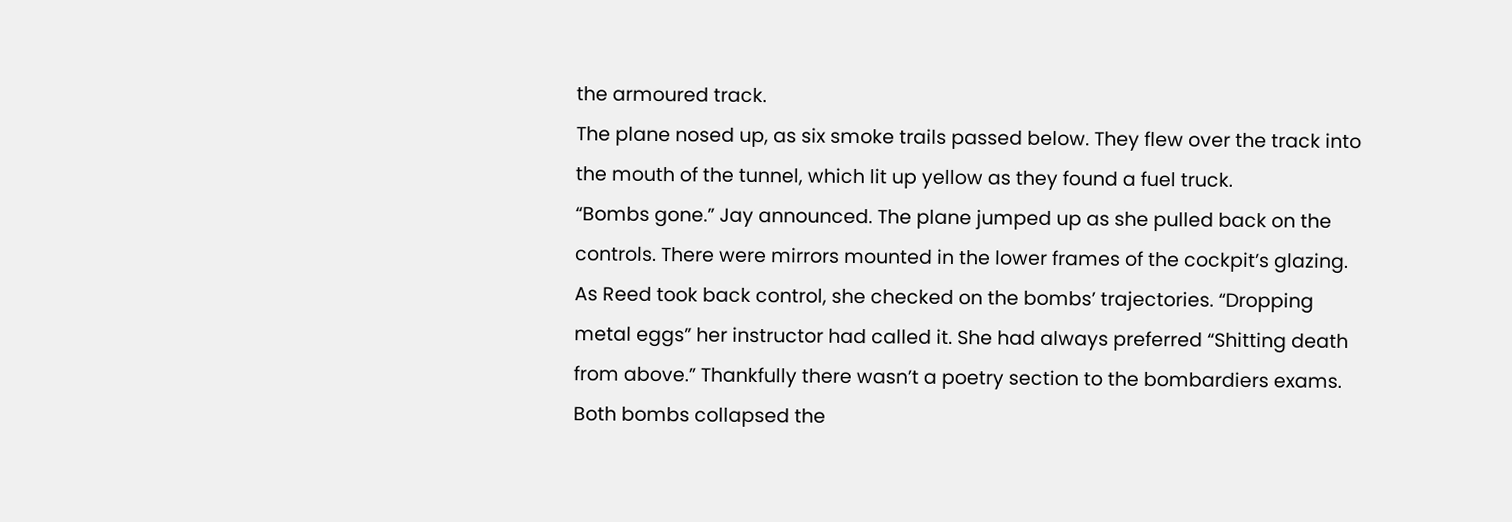the armoured track.
The plane nosed up, as six smoke trails passed below. They flew over the track into the mouth of the tunnel, which lit up yellow as they found a fuel truck.
“Bombs gone.” Jay announced. The plane jumped up as she pulled back on the controls. There were mirrors mounted in the lower frames of the cockpit’s glazing. As Reed took back control, she checked on the bombs’ trajectories. “Dropping metal eggs” her instructor had called it. She had always preferred “Shitting death from above.” Thankfully there wasn’t a poetry section to the bombardiers exams. Both bombs collapsed the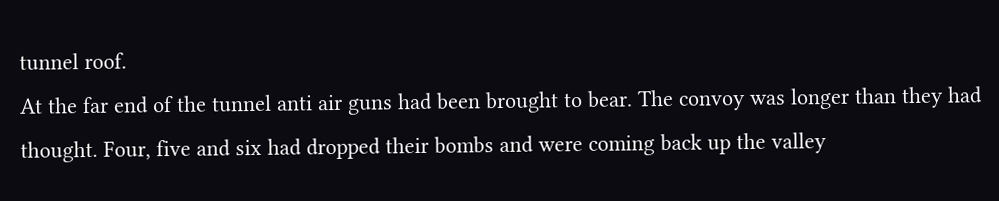tunnel roof.
At the far end of the tunnel anti air guns had been brought to bear. The convoy was longer than they had thought. Four, five and six had dropped their bombs and were coming back up the valley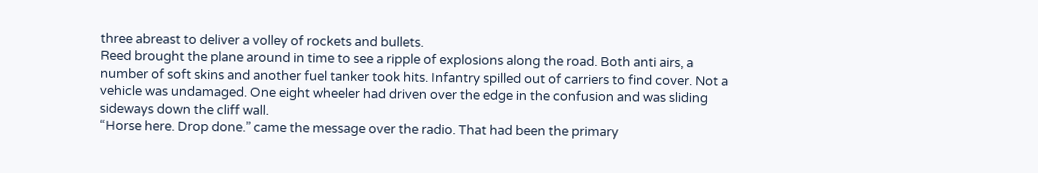three abreast to deliver a volley of rockets and bullets.
Reed brought the plane around in time to see a ripple of explosions along the road. Both anti airs, a number of soft skins and another fuel tanker took hits. Infantry spilled out of carriers to find cover. Not a vehicle was undamaged. One eight wheeler had driven over the edge in the confusion and was sliding sideways down the cliff wall.
“Horse here. Drop done.” came the message over the radio. That had been the primary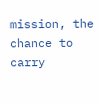mission, the chance to carry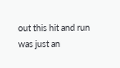out this hit and run was just an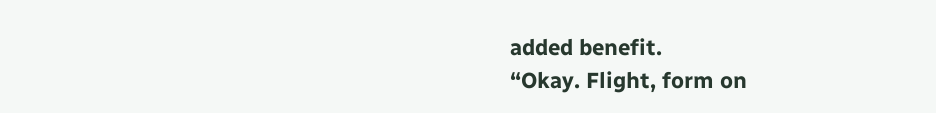added benefit.
“Okay. Flight, form on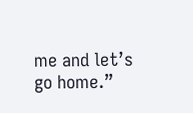me and let’s go home.”